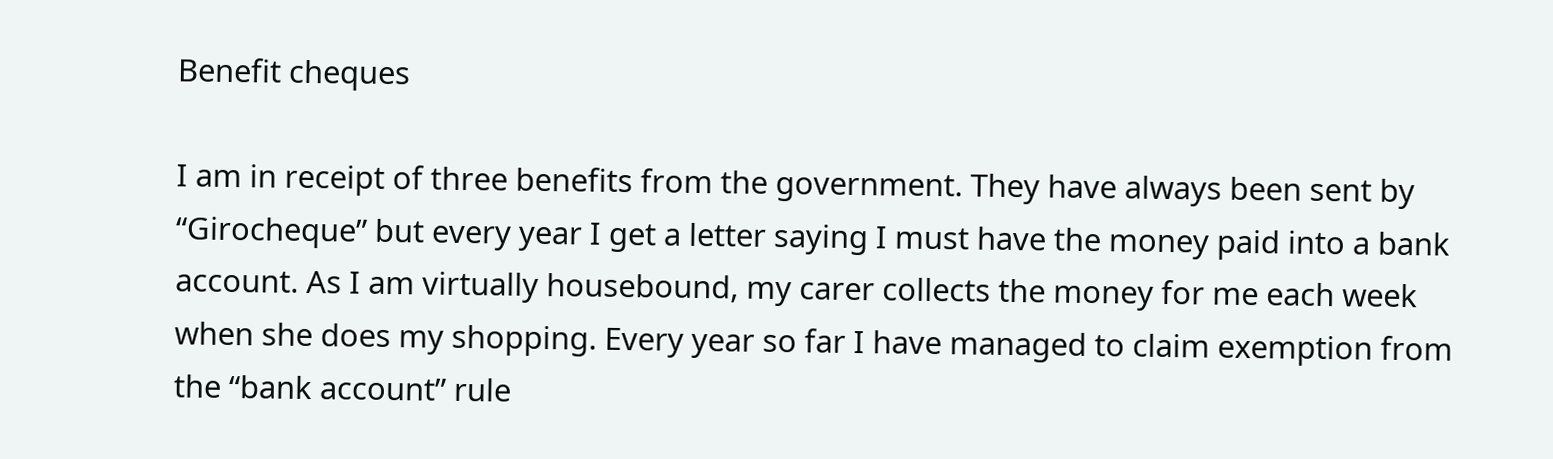Benefit cheques

I am in receipt of three benefits from the government. They have always been sent by “Girocheque” but every year I get a letter saying I must have the money paid into a bank account. As I am virtually housebound, my carer collects the money for me each week when she does my shopping. Every year so far I have managed to claim exemption from the “bank account” rule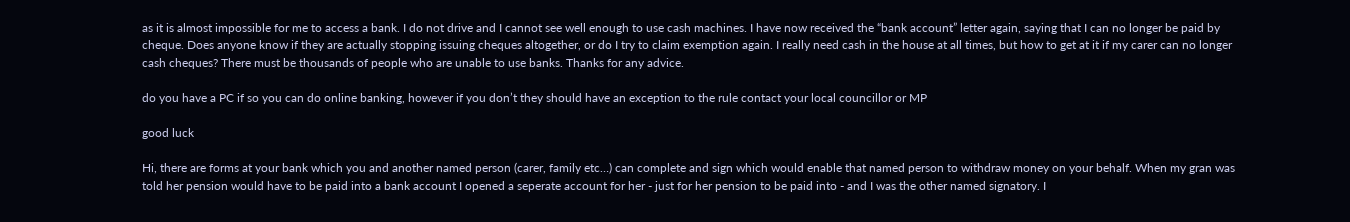as it is almost impossible for me to access a bank. I do not drive and I cannot see well enough to use cash machines. I have now received the “bank account” letter again, saying that I can no longer be paid by cheque. Does anyone know if they are actually stopping issuing cheques altogether, or do I try to claim exemption again. I really need cash in the house at all times, but how to get at it if my carer can no longer cash cheques? There must be thousands of people who are unable to use banks. Thanks for any advice.

do you have a PC if so you can do online banking, however if you don’t they should have an exception to the rule contact your local councillor or MP

good luck

Hi, there are forms at your bank which you and another named person (carer, family etc…) can complete and sign which would enable that named person to withdraw money on your behalf. When my gran was told her pension would have to be paid into a bank account I opened a seperate account for her - just for her pension to be paid into - and I was the other named signatory. I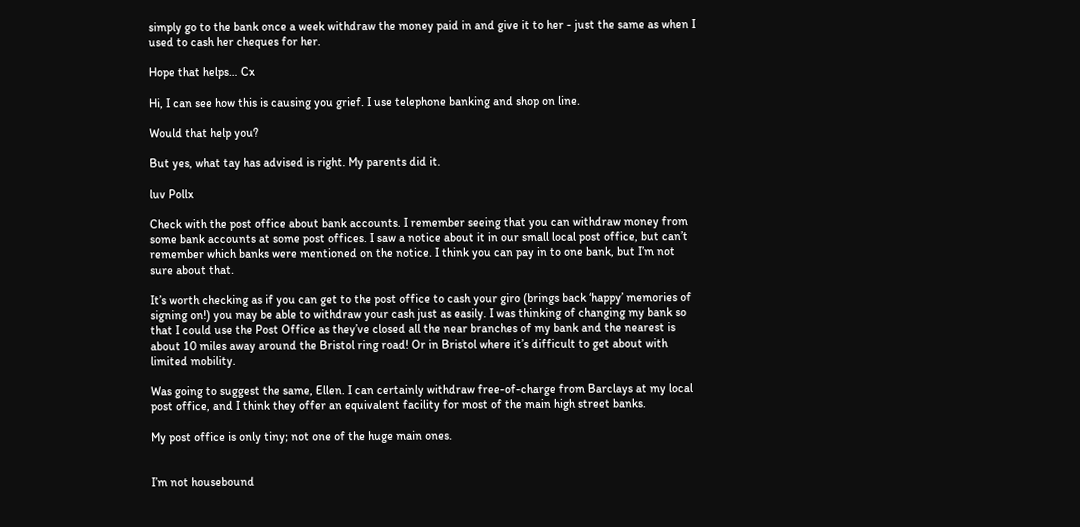simply go to the bank once a week withdraw the money paid in and give it to her - just the same as when I used to cash her cheques for her.

Hope that helps… Cx

Hi, I can see how this is causing you grief. I use telephone banking and shop on line.

Would that help you?

But yes, what tay has advised is right. My parents did it.

luv Pollx

Check with the post office about bank accounts. I remember seeing that you can withdraw money from some bank accounts at some post offices. I saw a notice about it in our small local post office, but can’t remember which banks were mentioned on the notice. I think you can pay in to one bank, but I’m not sure about that.

It’s worth checking as if you can get to the post office to cash your giro (brings back ‘happy’ memories of signing on!) you may be able to withdraw your cash just as easily. I was thinking of changing my bank so that I could use the Post Office as they’ve closed all the near branches of my bank and the nearest is about 10 miles away around the Bristol ring road! Or in Bristol where it’s difficult to get about with limited mobility.

Was going to suggest the same, Ellen. I can certainly withdraw free-of-charge from Barclays at my local post office, and I think they offer an equivalent facility for most of the main high street banks.

My post office is only tiny; not one of the huge main ones.


I’m not housebound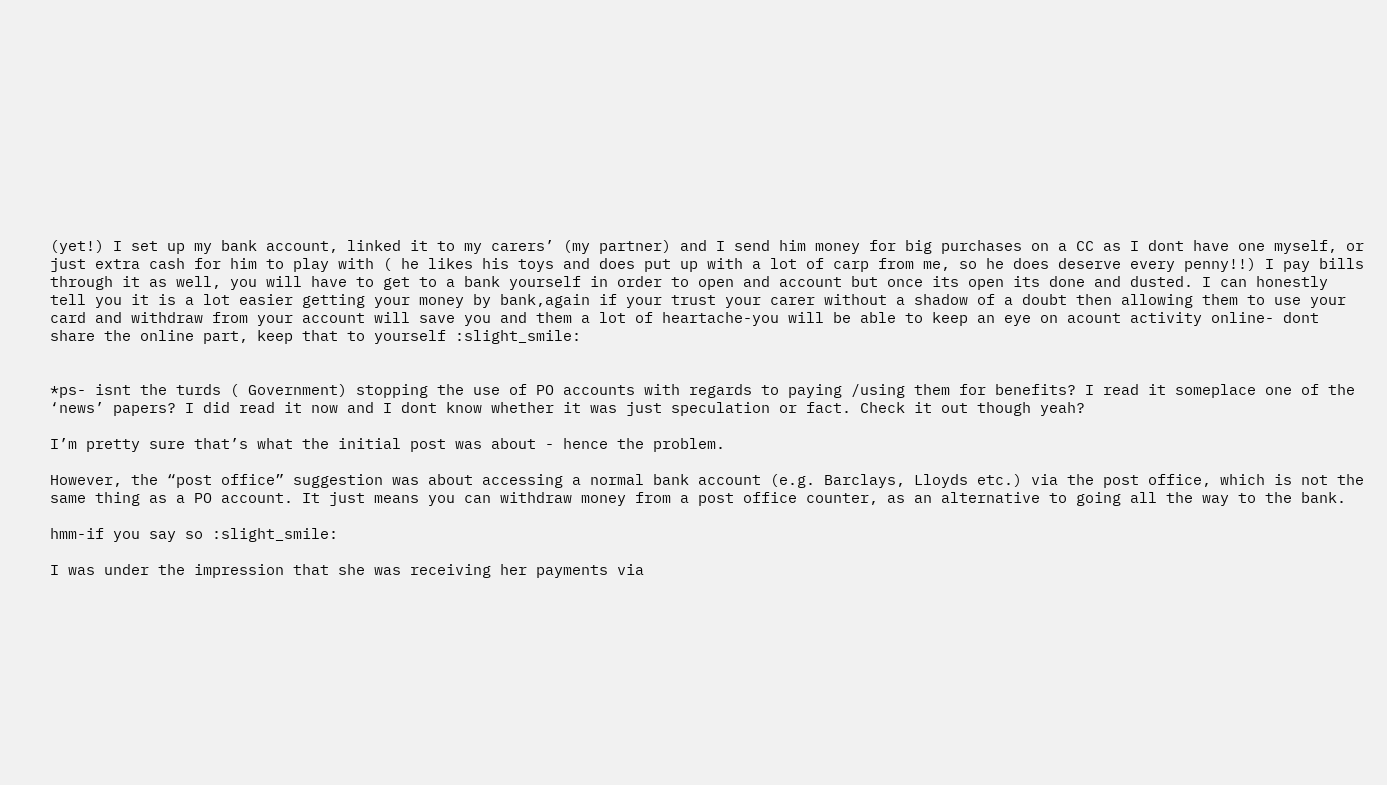(yet!) I set up my bank account, linked it to my carers’ (my partner) and I send him money for big purchases on a CC as I dont have one myself, or just extra cash for him to play with ( he likes his toys and does put up with a lot of carp from me, so he does deserve every penny!!) I pay bills through it as well, you will have to get to a bank yourself in order to open and account but once its open its done and dusted. I can honestly tell you it is a lot easier getting your money by bank,again if your trust your carer without a shadow of a doubt then allowing them to use your card and withdraw from your account will save you and them a lot of heartache-you will be able to keep an eye on acount activity online- dont share the online part, keep that to yourself :slight_smile:


*ps- isnt the turds ( Government) stopping the use of PO accounts with regards to paying /using them for benefits? I read it someplace one of the ‘news’ papers? I did read it now and I dont know whether it was just speculation or fact. Check it out though yeah?

I’m pretty sure that’s what the initial post was about - hence the problem.

However, the “post office” suggestion was about accessing a normal bank account (e.g. Barclays, Lloyds etc.) via the post office, which is not the same thing as a PO account. It just means you can withdraw money from a post office counter, as an alternative to going all the way to the bank.

hmm-if you say so :slight_smile:

I was under the impression that she was receiving her payments via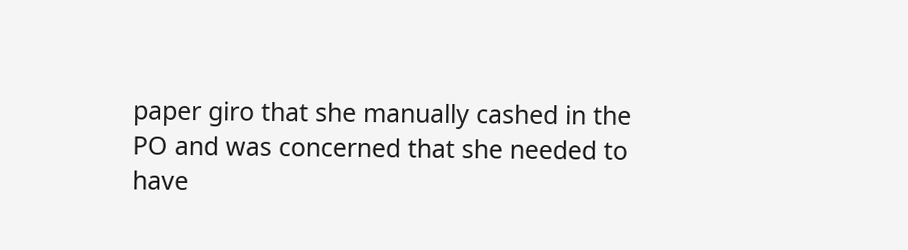paper giro that she manually cashed in the PO and was concerned that she needed to have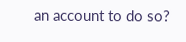an account to do so?